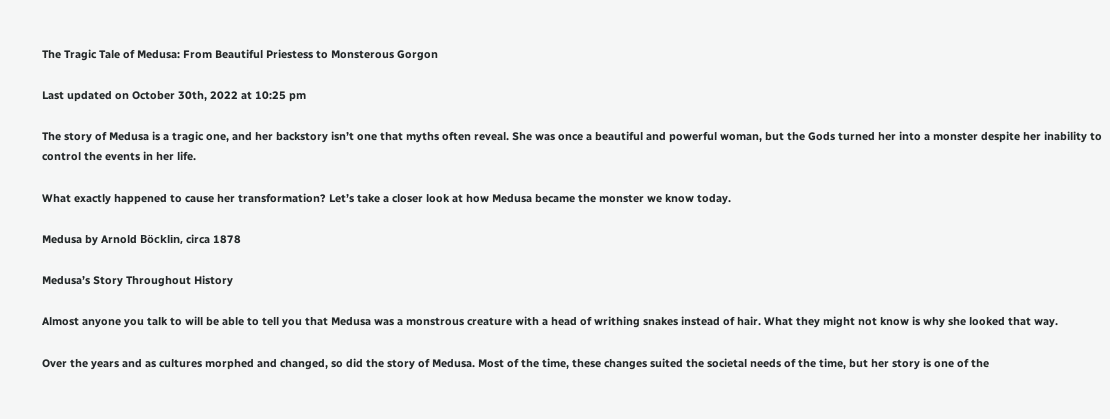The Tragic Tale of Medusa: From Beautiful Priestess to Monsterous Gorgon

Last updated on October 30th, 2022 at 10:25 pm

The story of Medusa is a tragic one, and her backstory isn’t one that myths often reveal. She was once a beautiful and powerful woman, but the Gods turned her into a monster despite her inability to control the events in her life.

What exactly happened to cause her transformation? Let’s take a closer look at how Medusa became the monster we know today.

Medusa by Arnold Böcklin, circa 1878

Medusa’s Story Throughout History

Almost anyone you talk to will be able to tell you that Medusa was a monstrous creature with a head of writhing snakes instead of hair. What they might not know is why she looked that way.

Over the years and as cultures morphed and changed, so did the story of Medusa. Most of the time, these changes suited the societal needs of the time, but her story is one of the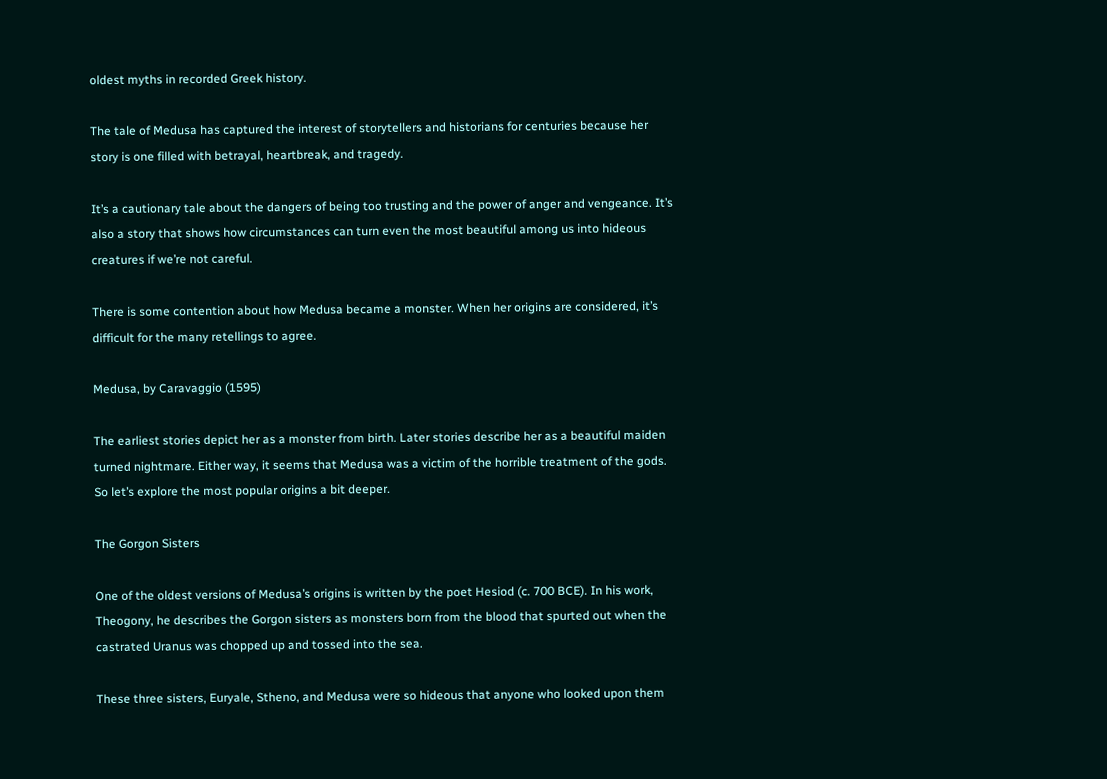oldest myths in recorded Greek history.

The tale of Medusa has captured the interest of storytellers and historians for centuries because her story is one filled with betrayal, heartbreak, and tragedy.

It’s a cautionary tale about the dangers of being too trusting and the power of anger and vengeance. It’s also a story that shows how circumstances can turn even the most beautiful among us into hideous creatures if we’re not careful.

There is some contention about how Medusa became a monster. When her origins are considered, it’s difficult for the many retellings to agree.

Medusa, by Caravaggio (1595)

The earliest stories depict her as a monster from birth. Later stories describe her as a beautiful maiden turned nightmare. Either way, it seems that Medusa was a victim of the horrible treatment of the gods. So let’s explore the most popular origins a bit deeper.

The Gorgon Sisters

One of the oldest versions of Medusa’s origins is written by the poet Hesiod (c. 700 BCE). In his work, Theogony, he describes the Gorgon sisters as monsters born from the blood that spurted out when the castrated Uranus was chopped up and tossed into the sea.

These three sisters, Euryale, Stheno, and Medusa were so hideous that anyone who looked upon them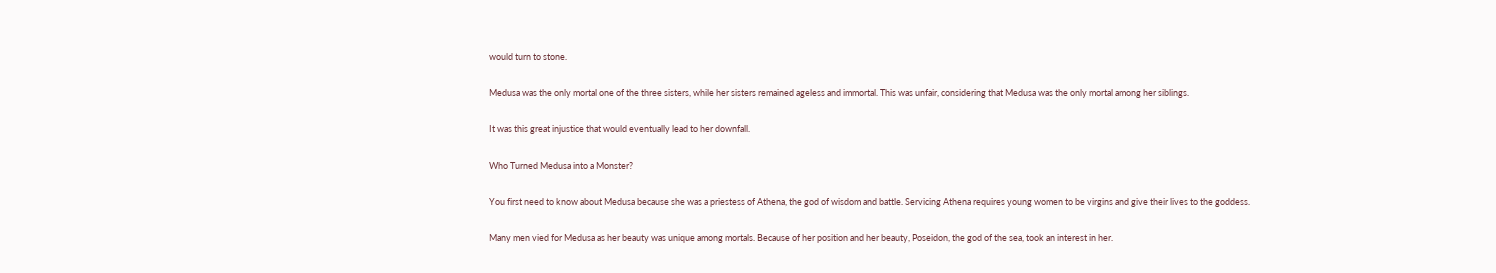would turn to stone.

Medusa was the only mortal one of the three sisters, while her sisters remained ageless and immortal. This was unfair, considering that Medusa was the only mortal among her siblings.

It was this great injustice that would eventually lead to her downfall.

Who Turned Medusa into a Monster?

You first need to know about Medusa because she was a priestess of Athena, the god of wisdom and battle. Servicing Athena requires young women to be virgins and give their lives to the goddess.

Many men vied for Medusa as her beauty was unique among mortals. Because of her position and her beauty, Poseidon, the god of the sea, took an interest in her.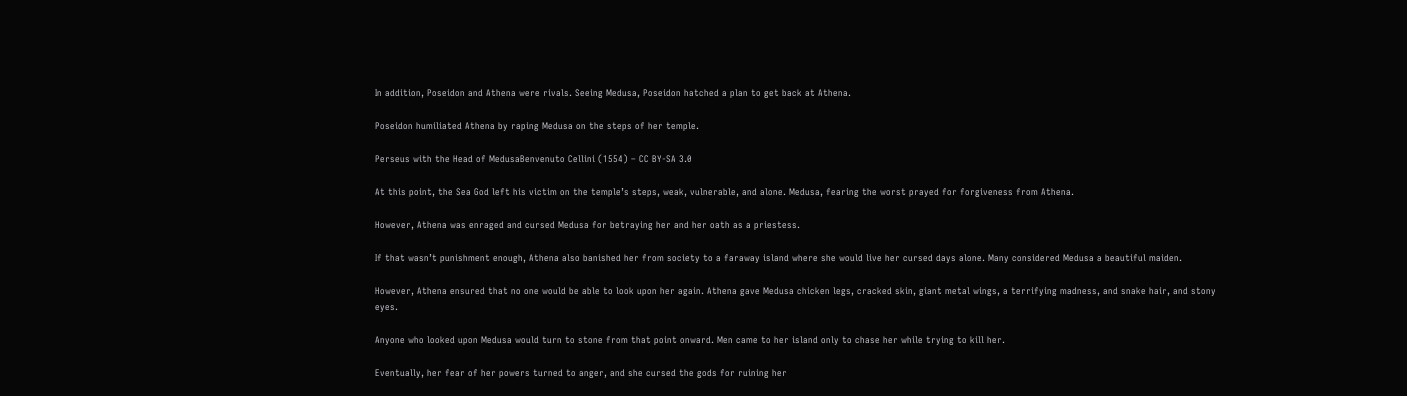In addition, Poseidon and Athena were rivals. Seeing Medusa, Poseidon hatched a plan to get back at Athena.

Poseidon humiliated Athena by raping Medusa on the steps of her temple.

Perseus with the Head of MedusaBenvenuto Cellini (1554) – CC BY-SA 3.0

At this point, the Sea God left his victim on the temple’s steps, weak, vulnerable, and alone. Medusa, fearing the worst prayed for forgiveness from Athena.

However, Athena was enraged and cursed Medusa for betraying her and her oath as a priestess.

If that wasn’t punishment enough, Athena also banished her from society to a faraway island where she would live her cursed days alone. Many considered Medusa a beautiful maiden.

However, Athena ensured that no one would be able to look upon her again. Athena gave Medusa chicken legs, cracked skin, giant metal wings, a terrifying madness, and snake hair, and stony eyes.

Anyone who looked upon Medusa would turn to stone from that point onward. Men came to her island only to chase her while trying to kill her.

Eventually, her fear of her powers turned to anger, and she cursed the gods for ruining her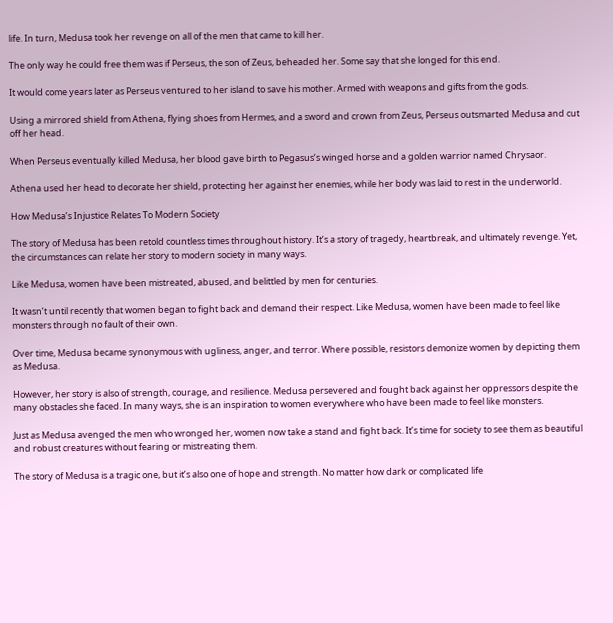life. In turn, Medusa took her revenge on all of the men that came to kill her.

The only way he could free them was if Perseus, the son of Zeus, beheaded her. Some say that she longed for this end.

It would come years later as Perseus ventured to her island to save his mother. Armed with weapons and gifts from the gods.

Using a mirrored shield from Athena, flying shoes from Hermes, and a sword and crown from Zeus, Perseus outsmarted Medusa and cut off her head.

When Perseus eventually killed Medusa, her blood gave birth to Pegasus’s winged horse and a golden warrior named Chrysaor.

Athena used her head to decorate her shield, protecting her against her enemies, while her body was laid to rest in the underworld.

How Medusa’s Injustice Relates To Modern Society

The story of Medusa has been retold countless times throughout history. It’s a story of tragedy, heartbreak, and ultimately revenge. Yet, the circumstances can relate her story to modern society in many ways.

Like Medusa, women have been mistreated, abused, and belittled by men for centuries.

It wasn’t until recently that women began to fight back and demand their respect. Like Medusa, women have been made to feel like monsters through no fault of their own.

Over time, Medusa became synonymous with ugliness, anger, and terror. Where possible, resistors demonize women by depicting them as Medusa.

However, her story is also of strength, courage, and resilience. Medusa persevered and fought back against her oppressors despite the many obstacles she faced. In many ways, she is an inspiration to women everywhere who have been made to feel like monsters.

Just as Medusa avenged the men who wronged her, women now take a stand and fight back. It’s time for society to see them as beautiful and robust creatures without fearing or mistreating them.

The story of Medusa is a tragic one, but it’s also one of hope and strength. No matter how dark or complicated life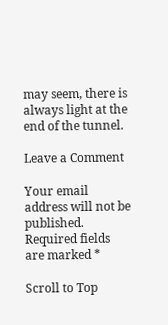may seem, there is always light at the end of the tunnel.

Leave a Comment

Your email address will not be published. Required fields are marked *

Scroll to Top